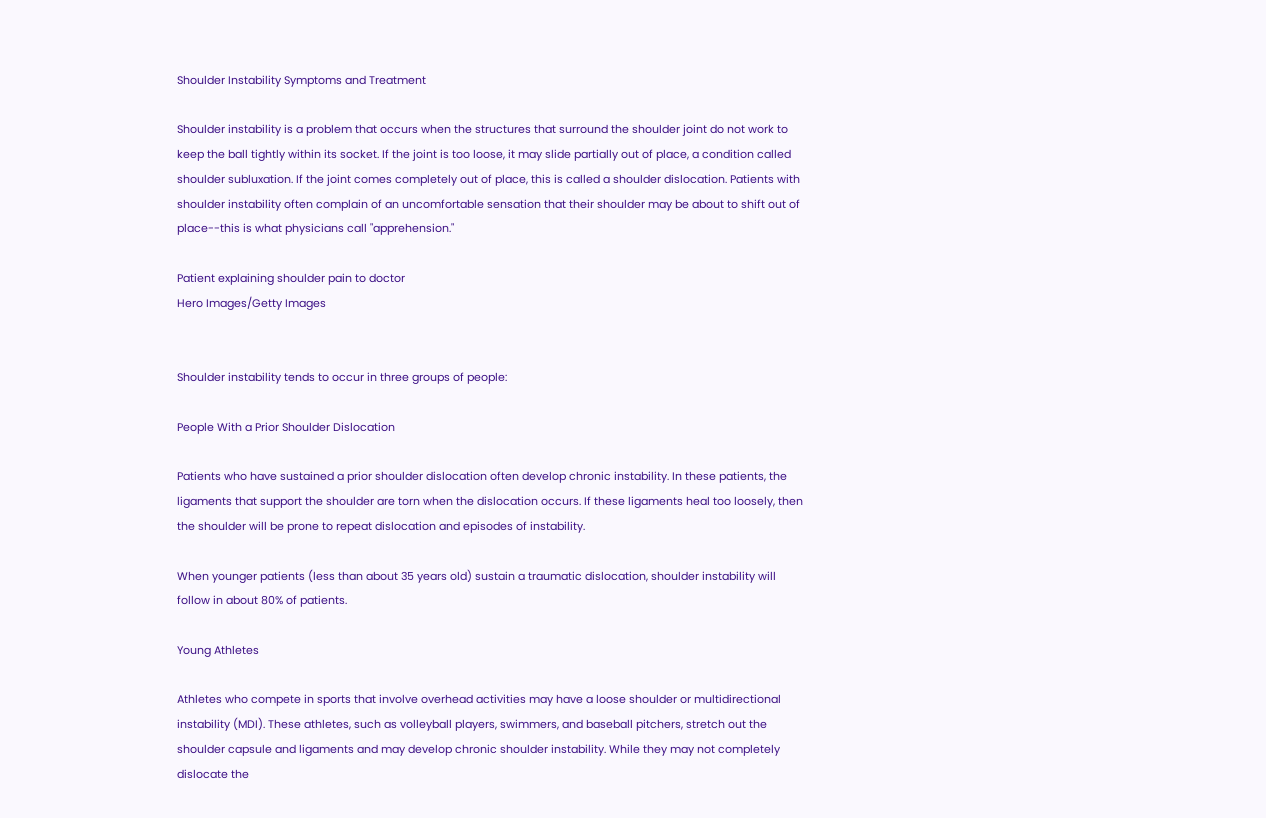Shoulder Instability Symptoms and Treatment

Shoulder instability is a problem that occurs when the structures that surround the shoulder joint do not work to keep the ball tightly within its socket. If the joint is too loose, it may slide partially out of place, a condition called shoulder subluxation. If the joint comes completely out of place, this is called a shoulder dislocation. Patients with shoulder instability often complain of an uncomfortable sensation that their shoulder may be about to shift out of place--this is what physicians call "apprehension."

Patient explaining shoulder pain to doctor
Hero Images/Getty Images


Shoulder instability tends to occur in three groups of people:

People With a Prior Shoulder Dislocation

Patients who have sustained a prior shoulder dislocation often develop chronic instability. In these patients, the ligaments that support the shoulder are torn when the dislocation occurs. If these ligaments heal too loosely, then the shoulder will be prone to repeat dislocation and episodes of instability.

When younger patients (less than about 35 years old) sustain a traumatic dislocation, shoulder instability will follow in about 80% of patients.

Young Athletes

Athletes who compete in sports that involve overhead activities may have a loose shoulder or multidirectional instability (MDI). These athletes, such as volleyball players, swimmers, and baseball pitchers, stretch out the shoulder capsule and ligaments and may develop chronic shoulder instability. While they may not completely dislocate the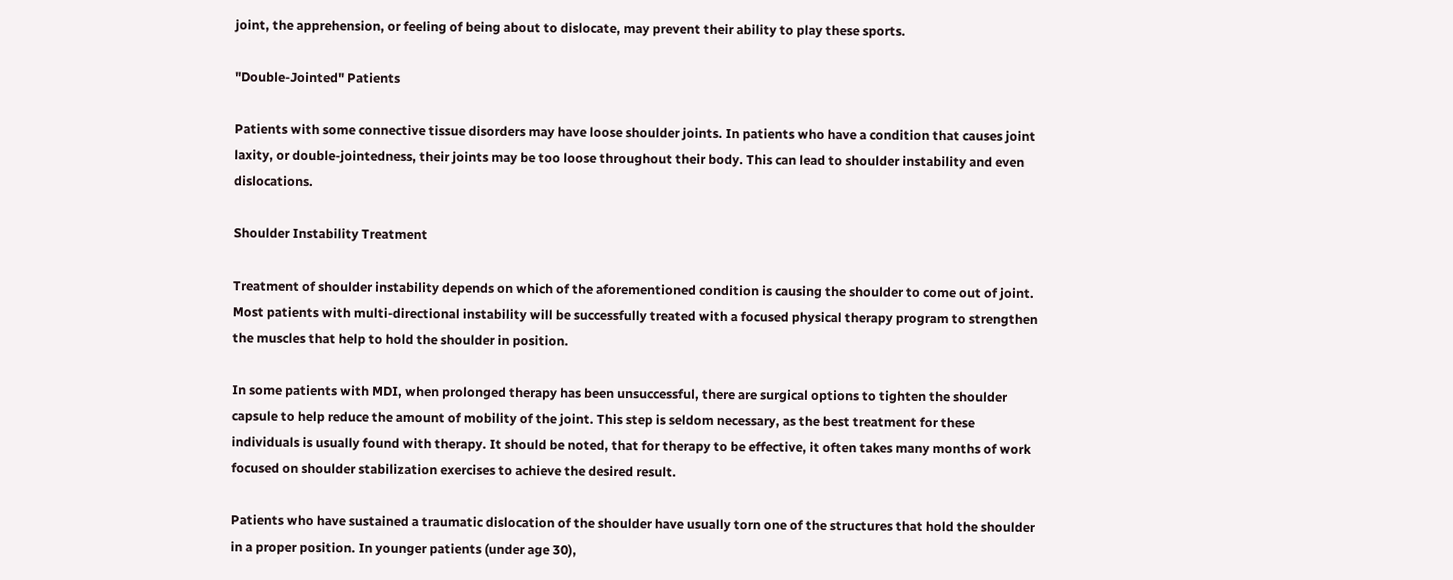joint, the apprehension, or feeling of being about to dislocate, may prevent their ability to play these sports.

"Double-Jointed" Patients

Patients with some connective tissue disorders may have loose shoulder joints. In patients who have a condition that causes joint laxity, or double-jointedness, their joints may be too loose throughout their body. This can lead to shoulder instability and even dislocations.

Shoulder Instability Treatment

Treatment of shoulder instability depends on which of the aforementioned condition is causing the shoulder to come out of joint. Most patients with multi-directional instability will be successfully treated with a focused physical therapy program to strengthen the muscles that help to hold the shoulder in position.

In some patients with MDI, when prolonged therapy has been unsuccessful, there are surgical options to tighten the shoulder capsule to help reduce the amount of mobility of the joint. This step is seldom necessary, as the best treatment for these individuals is usually found with therapy. It should be noted, that for therapy to be effective, it often takes many months of work focused on shoulder stabilization exercises to achieve the desired result.

Patients who have sustained a traumatic dislocation of the shoulder have usually torn one of the structures that hold the shoulder in a proper position. In younger patients (under age 30),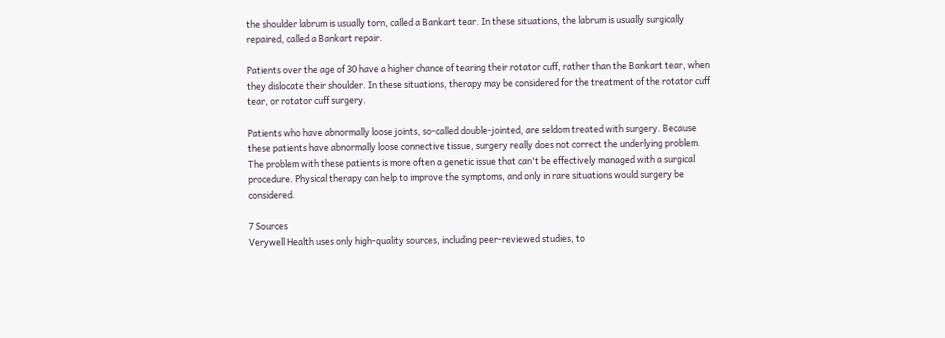the shoulder labrum is usually torn, called a Bankart tear. In these situations, the labrum is usually surgically repaired, called a Bankart repair.

Patients over the age of 30 have a higher chance of tearing their rotator cuff, rather than the Bankart tear, when they dislocate their shoulder. In these situations, therapy may be considered for the treatment of the rotator cuff tear, or rotator cuff surgery.

Patients who have abnormally loose joints, so-called double-jointed, are seldom treated with surgery. Because these patients have abnormally loose connective tissue, surgery really does not correct the underlying problem. The problem with these patients is more often a genetic issue that can't be effectively managed with a surgical procedure. Physical therapy can help to improve the symptoms, and only in rare situations would surgery be considered.

7 Sources
Verywell Health uses only high-quality sources, including peer-reviewed studies, to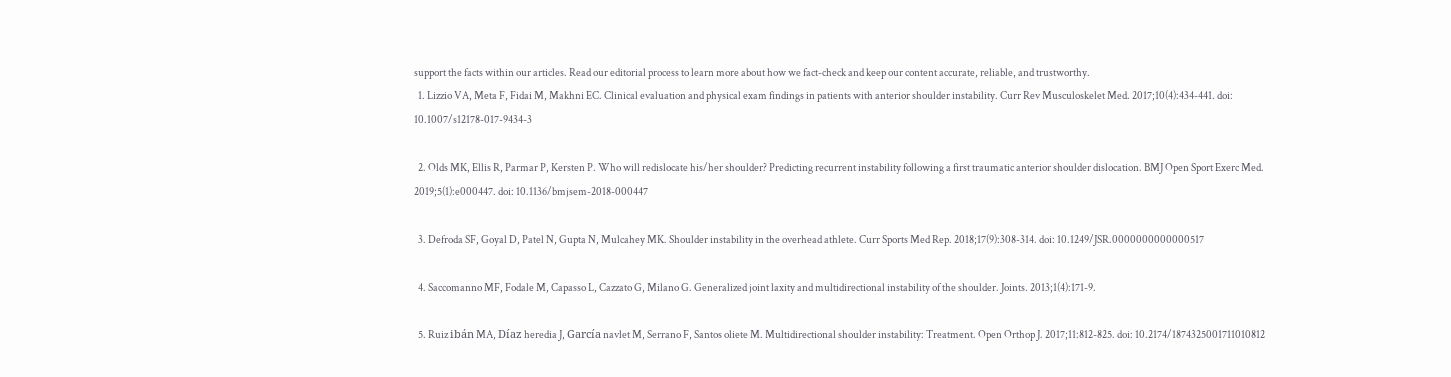support the facts within our articles. Read our editorial process to learn more about how we fact-check and keep our content accurate, reliable, and trustworthy.
  1. Lizzio VA, Meta F, Fidai M, Makhni EC. Clinical evaluation and physical exam findings in patients with anterior shoulder instability. Curr Rev Musculoskelet Med. 2017;10(4):434-441. doi: 10.1007/s12178-017-9434-3

  2. Olds MK, Ellis R, Parmar P, Kersten P. Who will redislocate his/her shoulder? Predicting recurrent instability following a first traumatic anterior shoulder dislocation. BMJ Open Sport Exerc Med. 2019;5(1):e000447. doi: 10.1136/bmjsem-2018-000447

  3. Defroda SF, Goyal D, Patel N, Gupta N, Mulcahey MK. Shoulder instability in the overhead athlete. Curr Sports Med Rep. 2018;17(9):308-314. doi: 10.1249/JSR.0000000000000517

  4. Saccomanno MF, Fodale M, Capasso L, Cazzato G, Milano G. Generalized joint laxity and multidirectional instability of the shoulder. Joints. 2013;1(4):171-9.

  5. Ruiz ibán MA, Díaz heredia J, García navlet M, Serrano F, Santos oliete M. Multidirectional shoulder instability: Treatment. Open Orthop J. 2017;11:812-825. doi: 10.2174/1874325001711010812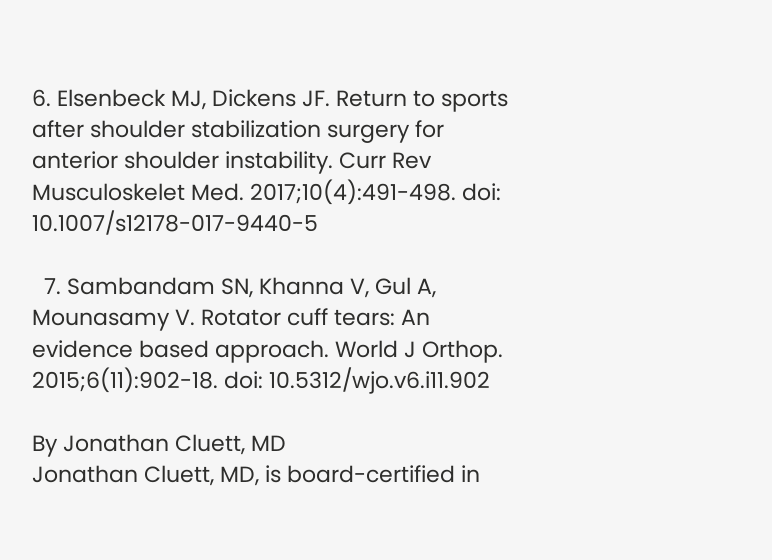6. Elsenbeck MJ, Dickens JF. Return to sports after shoulder stabilization surgery for anterior shoulder instability. Curr Rev Musculoskelet Med. 2017;10(4):491-498. doi: 10.1007/s12178-017-9440-5

  7. Sambandam SN, Khanna V, Gul A, Mounasamy V. Rotator cuff tears: An evidence based approach. World J Orthop. 2015;6(11):902-18. doi: 10.5312/wjo.v6.i11.902

By Jonathan Cluett, MD
Jonathan Cluett, MD, is board-certified in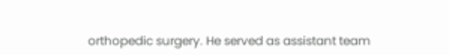orthopedic surgery. He served as assistant team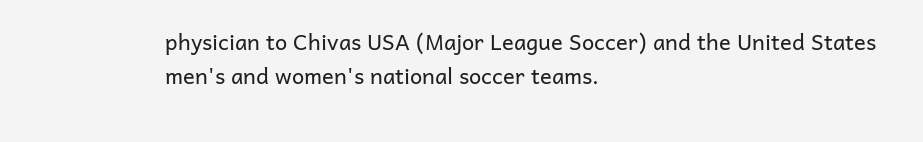physician to Chivas USA (Major League Soccer) and the United States men's and women's national soccer teams.